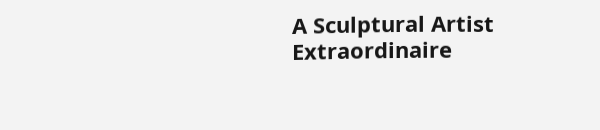A Sculptural Artist Extraordinaire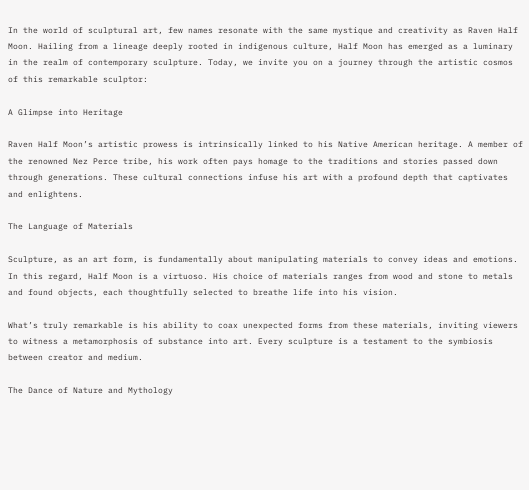In the world of sculptural art, few names resonate with the same mystique and creativity as Raven Half Moon. Hailing from a lineage deeply rooted in indigenous culture, Half Moon has emerged as a luminary in the realm of contemporary sculpture. Today, we invite you on a journey through the artistic cosmos of this remarkable sculptor:

A Glimpse into Heritage

Raven Half Moon’s artistic prowess is intrinsically linked to his Native American heritage. A member of the renowned Nez Perce tribe, his work often pays homage to the traditions and stories passed down through generations. These cultural connections infuse his art with a profound depth that captivates and enlightens.

The Language of Materials

Sculpture, as an art form, is fundamentally about manipulating materials to convey ideas and emotions. In this regard, Half Moon is a virtuoso. His choice of materials ranges from wood and stone to metals and found objects, each thoughtfully selected to breathe life into his vision.

What’s truly remarkable is his ability to coax unexpected forms from these materials, inviting viewers to witness a metamorphosis of substance into art. Every sculpture is a testament to the symbiosis between creator and medium.

The Dance of Nature and Mythology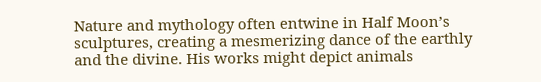Nature and mythology often entwine in Half Moon’s sculptures, creating a mesmerizing dance of the earthly and the divine. His works might depict animals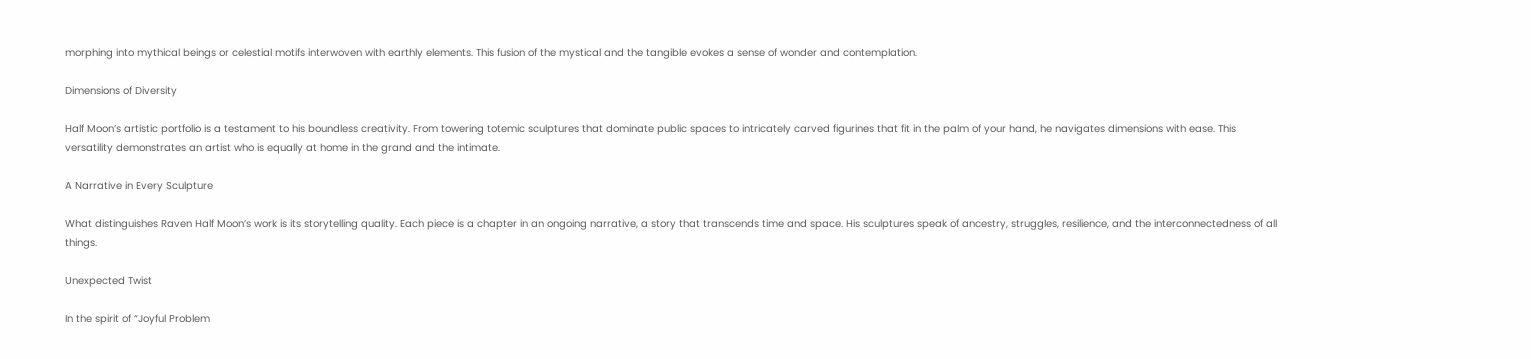morphing into mythical beings or celestial motifs interwoven with earthly elements. This fusion of the mystical and the tangible evokes a sense of wonder and contemplation.

Dimensions of Diversity

Half Moon’s artistic portfolio is a testament to his boundless creativity. From towering totemic sculptures that dominate public spaces to intricately carved figurines that fit in the palm of your hand, he navigates dimensions with ease. This versatility demonstrates an artist who is equally at home in the grand and the intimate.

A Narrative in Every Sculpture

What distinguishes Raven Half Moon’s work is its storytelling quality. Each piece is a chapter in an ongoing narrative, a story that transcends time and space. His sculptures speak of ancestry, struggles, resilience, and the interconnectedness of all things.

Unexpected Twist

In the spirit of “Joyful Problem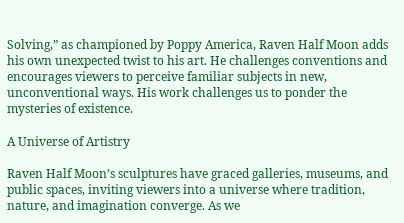Solving,” as championed by Poppy America, Raven Half Moon adds his own unexpected twist to his art. He challenges conventions and encourages viewers to perceive familiar subjects in new, unconventional ways. His work challenges us to ponder the mysteries of existence.

A Universe of Artistry

Raven Half Moon’s sculptures have graced galleries, museums, and public spaces, inviting viewers into a universe where tradition, nature, and imagination converge. As we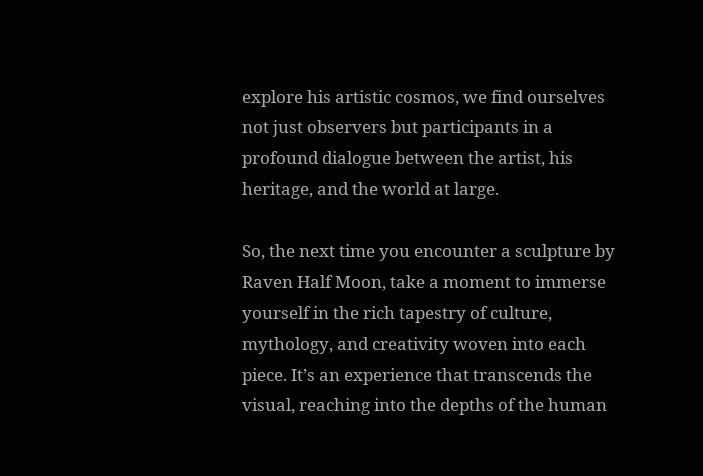explore his artistic cosmos, we find ourselves not just observers but participants in a profound dialogue between the artist, his heritage, and the world at large.

So, the next time you encounter a sculpture by Raven Half Moon, take a moment to immerse yourself in the rich tapestry of culture, mythology, and creativity woven into each piece. It’s an experience that transcends the visual, reaching into the depths of the human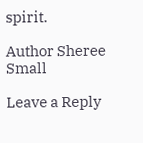spirit.

Author Sheree Small

Leave a Reply